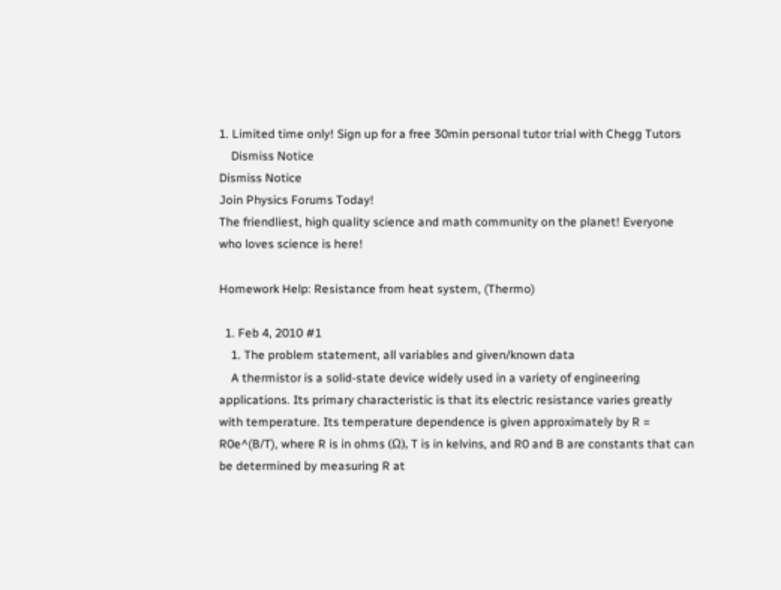1. Limited time only! Sign up for a free 30min personal tutor trial with Chegg Tutors
    Dismiss Notice
Dismiss Notice
Join Physics Forums Today!
The friendliest, high quality science and math community on the planet! Everyone who loves science is here!

Homework Help: Resistance from heat system, (Thermo)

  1. Feb 4, 2010 #1
    1. The problem statement, all variables and given/known data
    A thermistor is a solid-state device widely used in a variety of engineering applications. Its primary characteristic is that its electric resistance varies greatly with temperature. Its temperature dependence is given approximately by R = R0e^(B/T), where R is in ohms (Ω), T is in kelvins, and R0 and B are constants that can be determined by measuring R at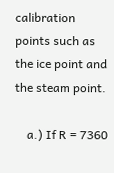calibration points such as the ice point and the steam point.

    a.) If R = 7360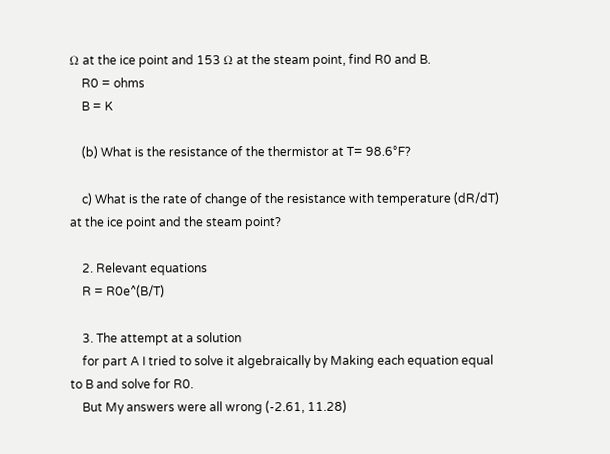Ω at the ice point and 153 Ω at the steam point, find R0 and B.
    R0 = ohms
    B = K

    (b) What is the resistance of the thermistor at T= 98.6°F?

    c) What is the rate of change of the resistance with temperature (dR/dT) at the ice point and the steam point?

    2. Relevant equations
    R = R0e^(B/T)

    3. The attempt at a solution
    for part A I tried to solve it algebraically by Making each equation equal to B and solve for R0.
    But My answers were all wrong (-2.61, 11.28)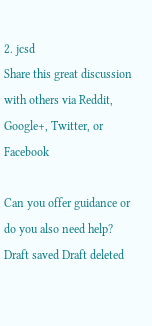2. jcsd
Share this great discussion with others via Reddit, Google+, Twitter, or Facebook

Can you offer guidance or do you also need help?
Draft saved Draft deleted